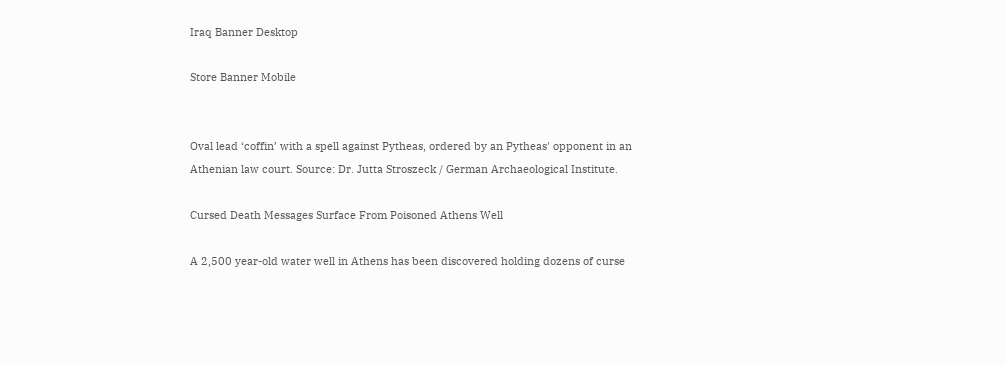Iraq Banner Desktop

Store Banner Mobile


Oval lead ‘coffin’ with a spell against Pytheas, ordered by an Pytheas' opponent in an Athenian law court. Source: Dr. Jutta Stroszeck / German Archaeological Institute.

Cursed Death Messages Surface From Poisoned Athens Well

A 2,500 year-old water well in Athens has been discovered holding dozens of curse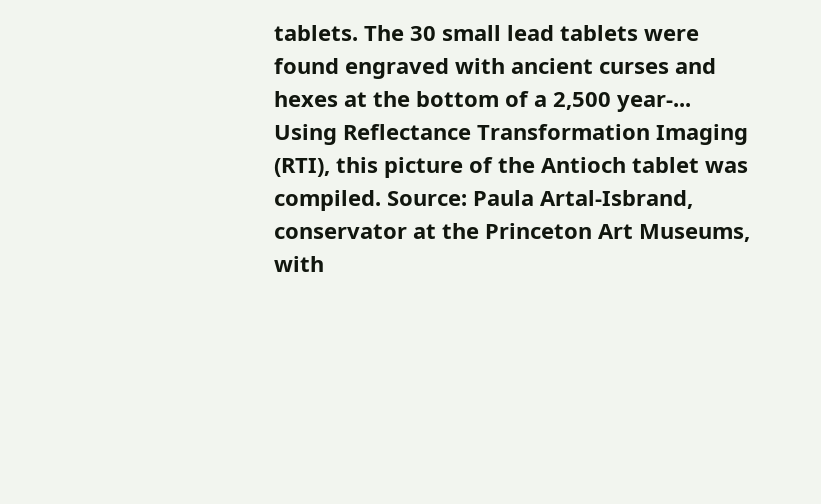tablets. The 30 small lead tablets were found engraved with ancient curses and hexes at the bottom of a 2,500 year-...
Using Reflectance Transformation Imaging (RTI), this picture of the Antioch tablet was compiled. Source: Paula Artal-Isbrand, conservator at the Princeton Art Museums, with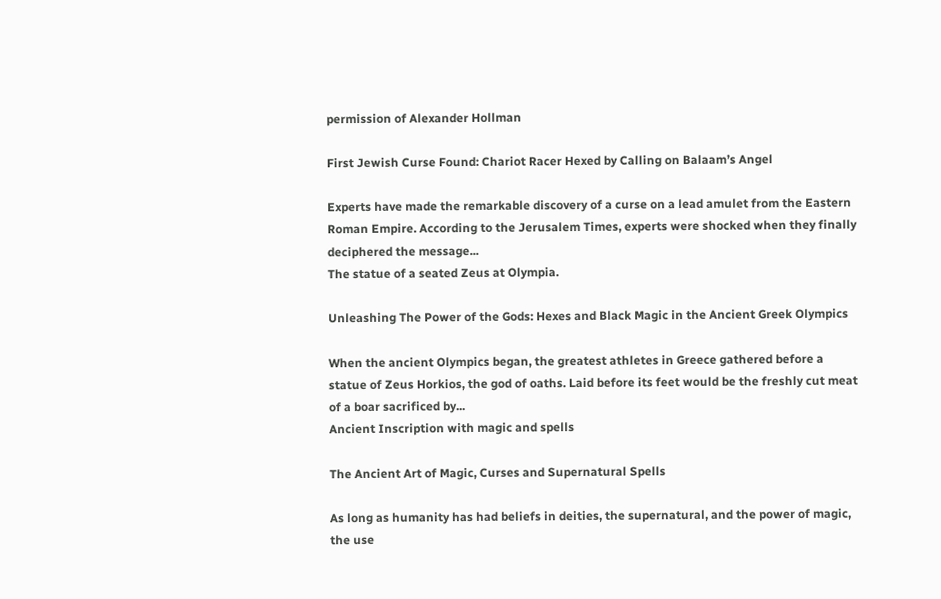permission of Alexander Hollman

First Jewish Curse Found: Chariot Racer Hexed by Calling on Balaam’s Angel

Experts have made the remarkable discovery of a curse on a lead amulet from the Eastern Roman Empire. According to the Jerusalem Times, experts were shocked when they finally deciphered the message...
The statue of a seated Zeus at Olympia.

Unleashing The Power of the Gods: Hexes and Black Magic in the Ancient Greek Olympics

When the ancient Olympics began, the greatest athletes in Greece gathered before a statue of Zeus Horkios, the god of oaths. Laid before its feet would be the freshly cut meat of a boar sacrificed by...
Ancient Inscription with magic and spells

The Ancient Art of Magic, Curses and Supernatural Spells

As long as humanity has had beliefs in deities, the supernatural, and the power of magic, the use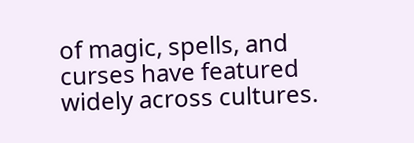of magic, spells, and curses have featured widely across cultures.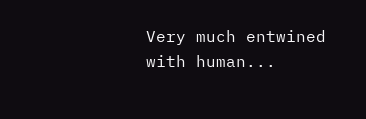Very much entwined with human...